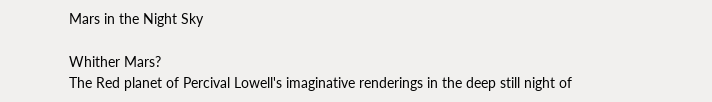Mars in the Night Sky

Whither Mars?
The Red planet of Percival Lowell's imaginative renderings in the deep still night of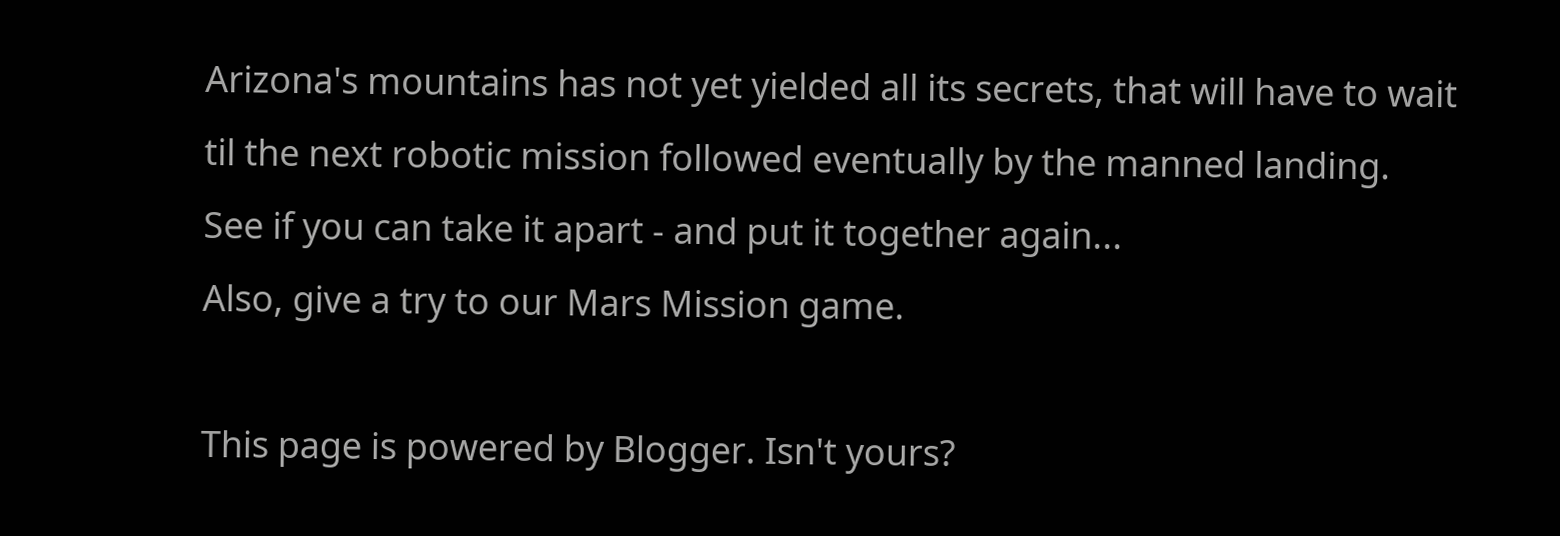Arizona's mountains has not yet yielded all its secrets, that will have to wait til the next robotic mission followed eventually by the manned landing.
See if you can take it apart - and put it together again...
Also, give a try to our Mars Mission game.

This page is powered by Blogger. Isn't yours?